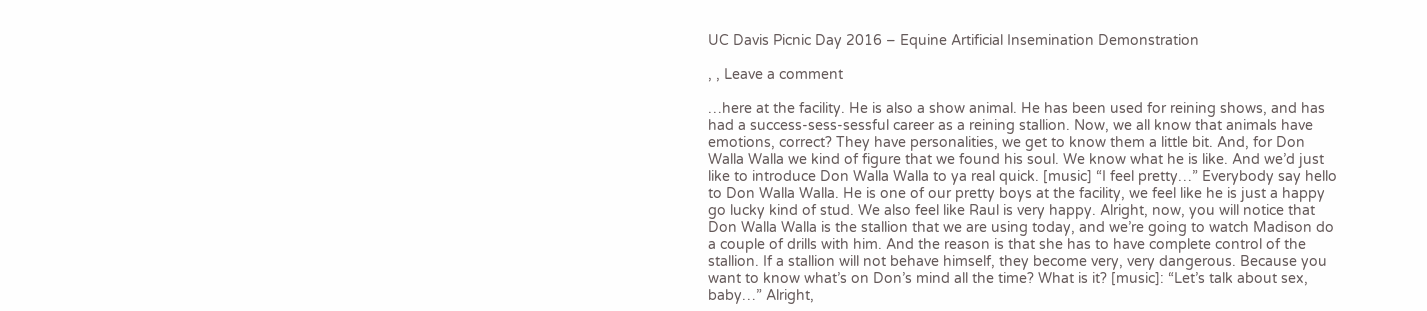UC Davis Picnic Day 2016 – Equine Artificial Insemination Demonstration

, , Leave a comment

…here at the facility. He is also a show animal. He has been used for reining shows, and has had a success-sess-sessful career as a reining stallion. Now, we all know that animals have emotions, correct? They have personalities, we get to know them a little bit. And, for Don Walla Walla we kind of figure that we found his soul. We know what he is like. And we’d just like to introduce Don Walla Walla to ya real quick. [music] “I feel pretty…” Everybody say hello to Don Walla Walla. He is one of our pretty boys at the facility, we feel like he is just a happy go lucky kind of stud. We also feel like Raul is very happy. Alright, now, you will notice that Don Walla Walla is the stallion that we are using today, and we’re going to watch Madison do a couple of drills with him. And the reason is that she has to have complete control of the stallion. If a stallion will not behave himself, they become very, very dangerous. Because you want to know what’s on Don’s mind all the time? What is it? [music]: “Let’s talk about sex, baby…” Alright,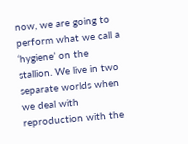now, we are going to perform what we call a ‘hygiene’ on the stallion. We live in two separate worlds when we deal with reproduction with the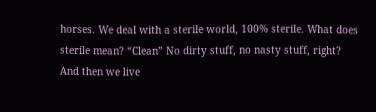horses. We deal with a sterile world, 100% sterile. What does sterile mean? “Clean” No dirty stuff, no nasty stuff, right? And then we live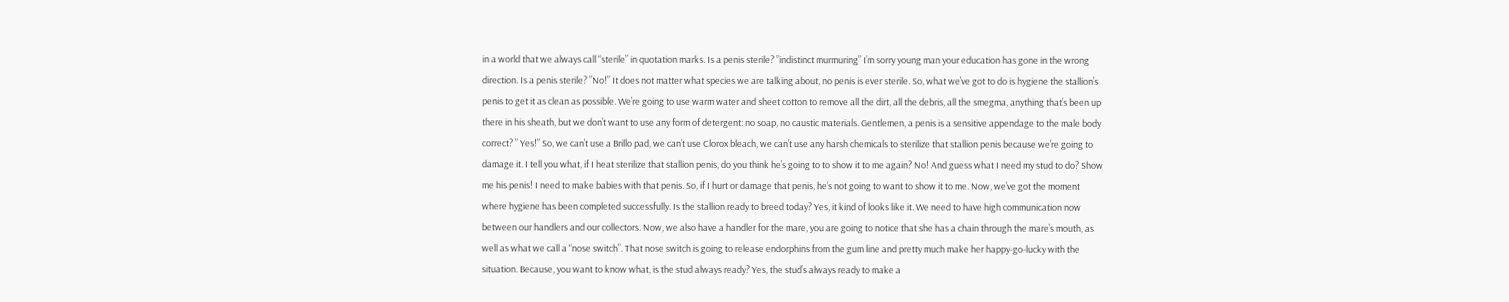in a world that we always call “sterile” in quotation marks. Is a penis sterile? ”indistinct murmuring” I’m sorry young man your education has gone in the wrong direction. Is a penis sterile? ”No!” It does not matter what species we are talking about, no penis is ever sterile. So, what we’ve got to do is hygiene the stallion’s penis to get it as clean as possible. We’re going to use warm water and sheet cotton to remove all the dirt, all the debris, all the smegma, anything that’s been up there in his sheath, but we don’t want to use any form of detergent: no soap, no caustic materials. Gentlemen, a penis is a sensitive appendage to the male body correct? ” Yes!” So, we can’t use a Brillo pad, we can’t use Clorox bleach, we can’t use any harsh chemicals to sterilize that stallion penis because we’re going to damage it. I tell you what, if I heat sterilize that stallion penis, do you think he’s going to to show it to me again? No! And guess what I need my stud to do? Show me his penis! I need to make babies with that penis. So, if I hurt or damage that penis, he’s not going to want to show it to me. Now, we’ve got the moment where hygiene has been completed successfully. Is the stallion ready to breed today? Yes, it kind of looks like it. We need to have high communication now between our handlers and our collectors. Now, we also have a handler for the mare, you are going to notice that she has a chain through the mare’s mouth, as well as what we call a “nose switch”. That nose switch is going to release endorphins from the gum line and pretty much make her happy-go-lucky with the situation. Because, you want to know what, is the stud always ready? Yes, the stud’s always ready to make a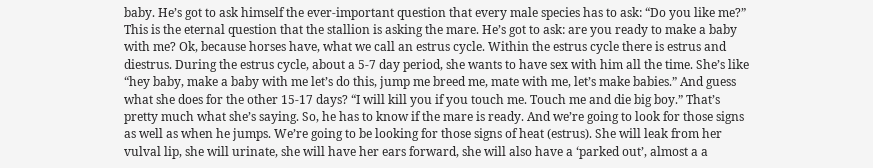baby. He’s got to ask himself the ever-important question that every male species has to ask: “Do you like me?” This is the eternal question that the stallion is asking the mare. He’s got to ask: are you ready to make a baby with me? Ok, because horses have, what we call an estrus cycle. Within the estrus cycle there is estrus and diestrus. During the estrus cycle, about a 5-7 day period, she wants to have sex with him all the time. She’s like “hey baby, make a baby with me let’s do this, jump me breed me, mate with me, let’s make babies.” And guess what she does for the other 15-17 days? “I will kill you if you touch me. Touch me and die big boy.” That’s pretty much what she’s saying. So, he has to know if the mare is ready. And we’re going to look for those signs as well as when he jumps. We’re going to be looking for those signs of heat (estrus). She will leak from her vulval lip, she will urinate, she will have her ears forward, she will also have a ‘parked out’, almost a a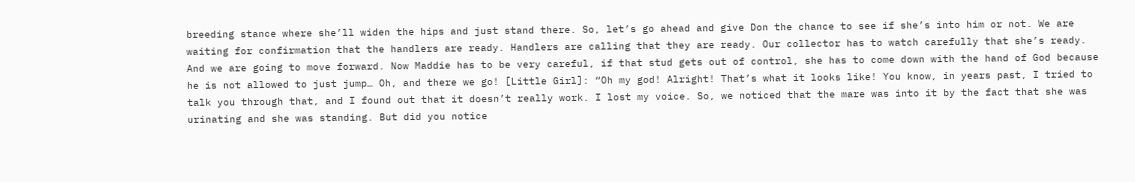breeding stance where she’ll widen the hips and just stand there. So, let’s go ahead and give Don the chance to see if she’s into him or not. We are waiting for confirmation that the handlers are ready. Handlers are calling that they are ready. Our collector has to watch carefully that she’s ready. And we are going to move forward. Now Maddie has to be very careful, if that stud gets out of control, she has to come down with the hand of God because he is not allowed to just jump… Oh, and there we go! [Little Girl]: “Oh my god! Alright! That’s what it looks like! You know, in years past, I tried to talk you through that, and I found out that it doesn’t really work. I lost my voice. So, we noticed that the mare was into it by the fact that she was urinating and she was standing. But did you notice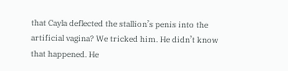that Cayla deflected the stallion’s penis into the artificial vagina? We tricked him. He didn’t know that happened. He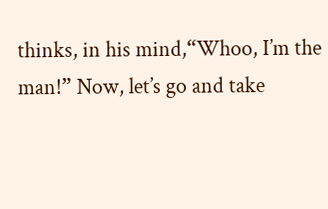thinks, in his mind,“Whoo, I’m the man!” Now, let’s go and take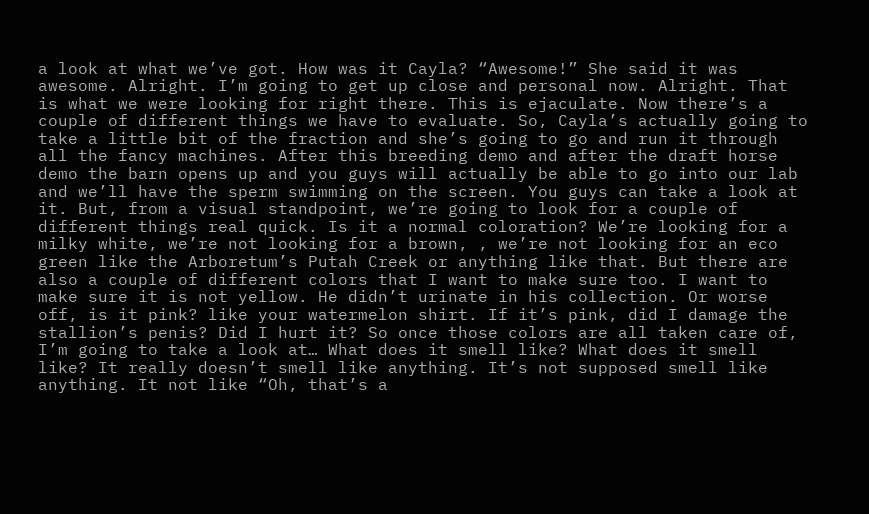a look at what we’ve got. How was it Cayla? “Awesome!” She said it was awesome. Alright. I’m going to get up close and personal now. Alright. That is what we were looking for right there. This is ejaculate. Now there’s a couple of different things we have to evaluate. So, Cayla’s actually going to take a little bit of the fraction and she’s going to go and run it through all the fancy machines. After this breeding demo and after the draft horse demo the barn opens up and you guys will actually be able to go into our lab and we’ll have the sperm swimming on the screen. You guys can take a look at it. But, from a visual standpoint, we’re going to look for a couple of different things real quick. Is it a normal coloration? We’re looking for a milky white, we’re not looking for a brown, , we’re not looking for an eco green like the Arboretum’s Putah Creek or anything like that. But there are also a couple of different colors that I want to make sure too. I want to make sure it is not yellow. He didn’t urinate in his collection. Or worse off, is it pink? like your watermelon shirt. If it’s pink, did I damage the stallion’s penis? Did I hurt it? So once those colors are all taken care of, I’m going to take a look at… What does it smell like? What does it smell like? It really doesn’t smell like anything. It’s not supposed smell like anything. It not like “Oh, that’s a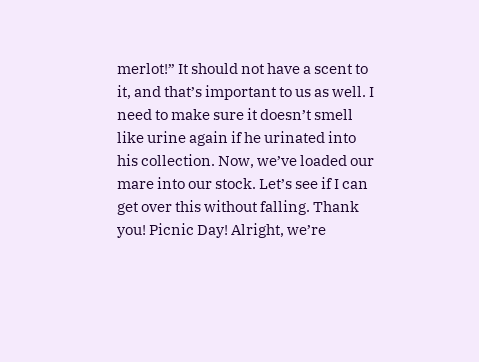merlot!” It should not have a scent to it, and that’s important to us as well. I need to make sure it doesn’t smell like urine again if he urinated into his collection. Now, we’ve loaded our mare into our stock. Let’s see if I can get over this without falling. Thank you! Picnic Day! Alright, we’re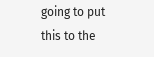going to put this to the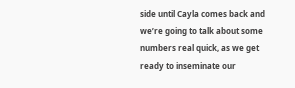side until Cayla comes back and we’re going to talk about some numbers real quick, as we get ready to inseminate our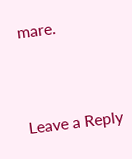mare.


Leave a Reply